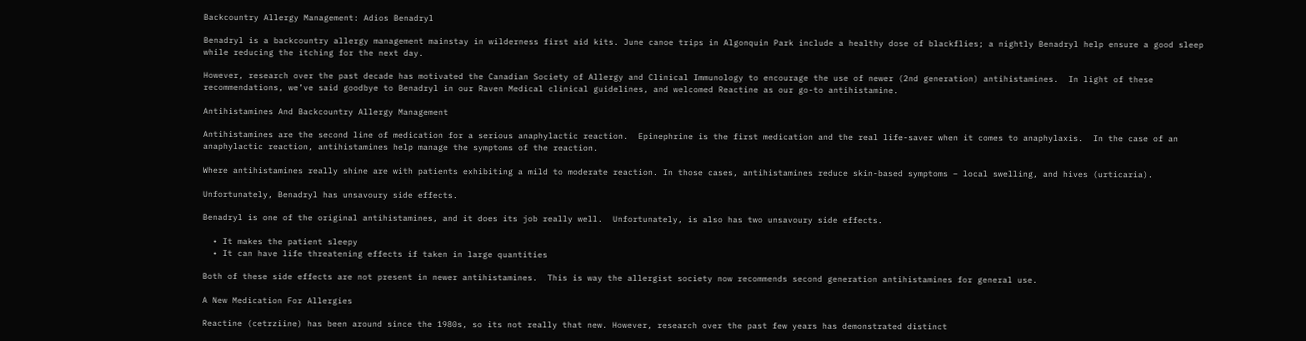Backcountry Allergy Management: Adios Benadryl

Benadryl is a backcountry allergy management mainstay in wilderness first aid kits. June canoe trips in Algonquin Park include a healthy dose of blackflies; a nightly Benadryl help ensure a good sleep while reducing the itching for the next day.

However, research over the past decade has motivated the Canadian Society of Allergy and Clinical Immunology to encourage the use of newer (2nd generation) antihistamines.  In light of these recommendations, we’ve said goodbye to Benadryl in our Raven Medical clinical guidelines, and welcomed Reactine as our go-to antihistamine.

Antihistamines And Backcountry Allergy Management

Antihistamines are the second line of medication for a serious anaphylactic reaction.  Epinephrine is the first medication and the real life-saver when it comes to anaphylaxis.  In the case of an anaphylactic reaction, antihistamines help manage the symptoms of the reaction.

Where antihistamines really shine are with patients exhibiting a mild to moderate reaction. In those cases, antihistamines reduce skin-based symptoms – local swelling, and hives (urticaria).

Unfortunately, Benadryl has unsavoury side effects.

Benadryl is one of the original antihistamines, and it does its job really well.  Unfortunately, is also has two unsavoury side effects.

  • It makes the patient sleepy
  • It can have life threatening effects if taken in large quantities

Both of these side effects are not present in newer antihistamines.  This is way the allergist society now recommends second generation antihistamines for general use.

A New Medication For Allergies

Reactine (cetrziine) has been around since the 1980s, so its not really that new. However, research over the past few years has demonstrated distinct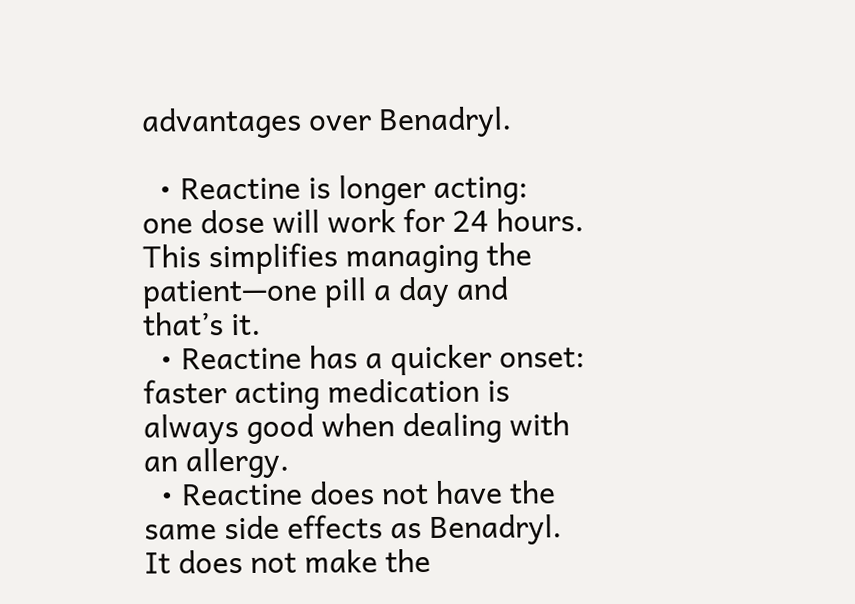advantages over Benadryl.

  • Reactine is longer acting: one dose will work for 24 hours.  This simplifies managing the patient—one pill a day and that’s it.
  • Reactine has a quicker onset: faster acting medication is always good when dealing with an allergy.
  • Reactine does not have the same side effects as Benadryl.  It does not make the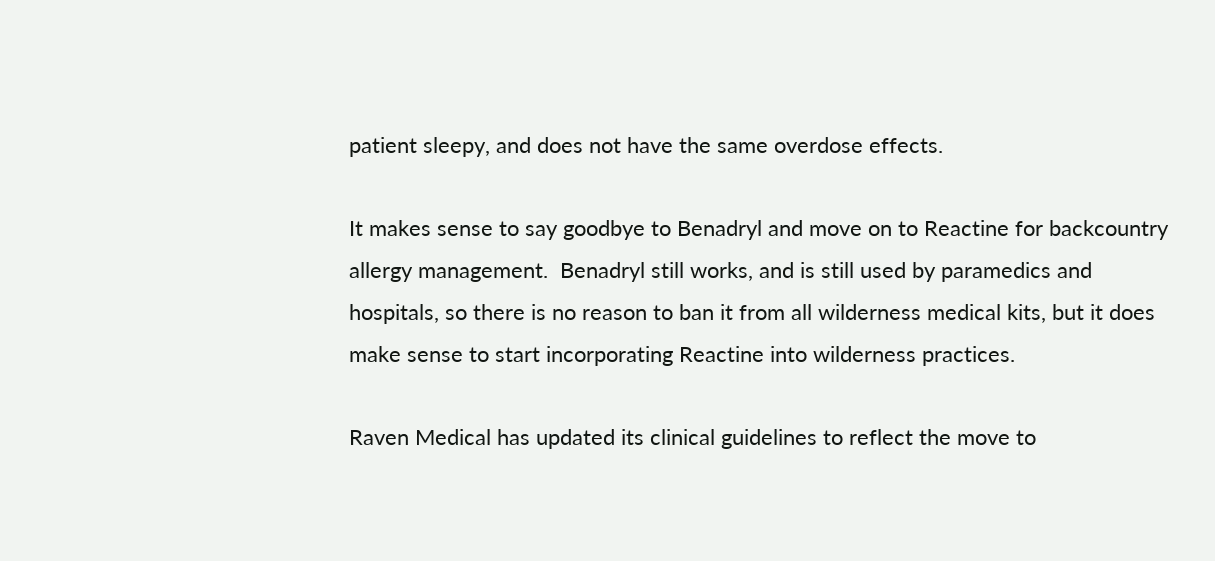patient sleepy, and does not have the same overdose effects.

It makes sense to say goodbye to Benadryl and move on to Reactine for backcountry allergy management.  Benadryl still works, and is still used by paramedics and hospitals, so there is no reason to ban it from all wilderness medical kits, but it does make sense to start incorporating Reactine into wilderness practices.

Raven Medical has updated its clinical guidelines to reflect the move to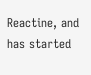Reactine, and has started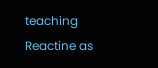teaching Reactine as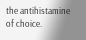the antihistamine of choice.